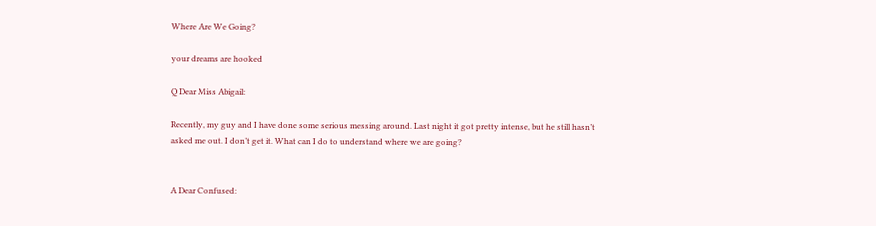Where Are We Going?

your dreams are hooked

Q Dear Miss Abigail:

Recently, my guy and I have done some serious messing around. Last night it got pretty intense, but he still hasn’t asked me out. I don’t get it. What can I do to understand where we are going?


A Dear Confused: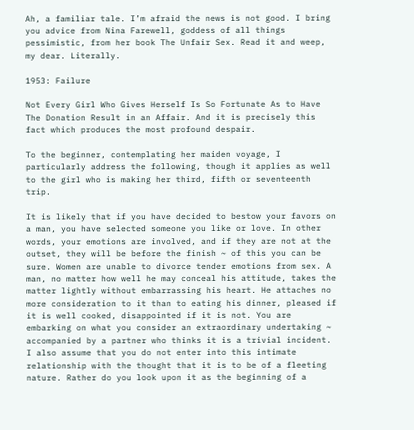Ah, a familiar tale. I’m afraid the news is not good. I bring you advice from Nina Farewell, goddess of all things pessimistic, from her book The Unfair Sex. Read it and weep, my dear. Literally.

1953: Failure

Not Every Girl Who Gives Herself Is So Fortunate As to Have The Donation Result in an Affair. And it is precisely this fact which produces the most profound despair.

To the beginner, contemplating her maiden voyage, I particularly address the following, though it applies as well to the girl who is making her third, fifth or seventeenth trip.

It is likely that if you have decided to bestow your favors on a man, you have selected someone you like or love. In other words, your emotions are involved, and if they are not at the outset, they will be before the finish ~ of this you can be sure. Women are unable to divorce tender emotions from sex. A man, no matter how well he may conceal his attitude, takes the matter lightly without embarrassing his heart. He attaches no more consideration to it than to eating his dinner, pleased if it is well cooked, disappointed if it is not. You are embarking on what you consider an extraordinary undertaking ~ accompanied by a partner who thinks it is a trivial incident. I also assume that you do not enter into this intimate relationship with the thought that it is to be of a fleeting nature. Rather do you look upon it as the beginning of a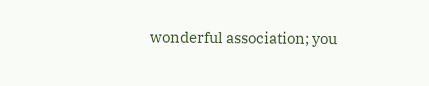wonderful association; you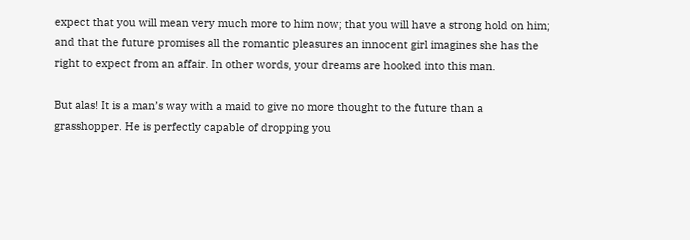expect that you will mean very much more to him now; that you will have a strong hold on him; and that the future promises all the romantic pleasures an innocent girl imagines she has the right to expect from an affair. In other words, your dreams are hooked into this man.

But alas! It is a man’s way with a maid to give no more thought to the future than a grasshopper. He is perfectly capable of dropping you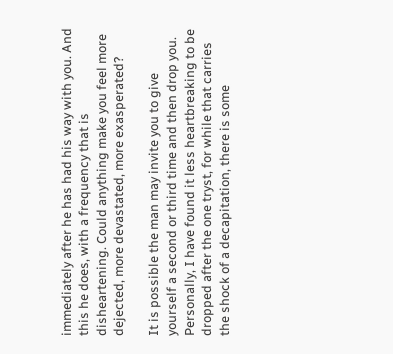immediately after he has had his way with you. And this he does, with a frequency that is disheartening. Could anything make you feel more dejected, more devastated, more exasperated?

It is possible the man may invite you to give yourself a second or third time and then drop you. Personally, I have found it less heartbreaking to be dropped after the one tryst, for while that carries the shock of a decapitation, there is some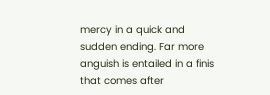mercy in a quick and sudden ending. Far more anguish is entailed in a finis that comes after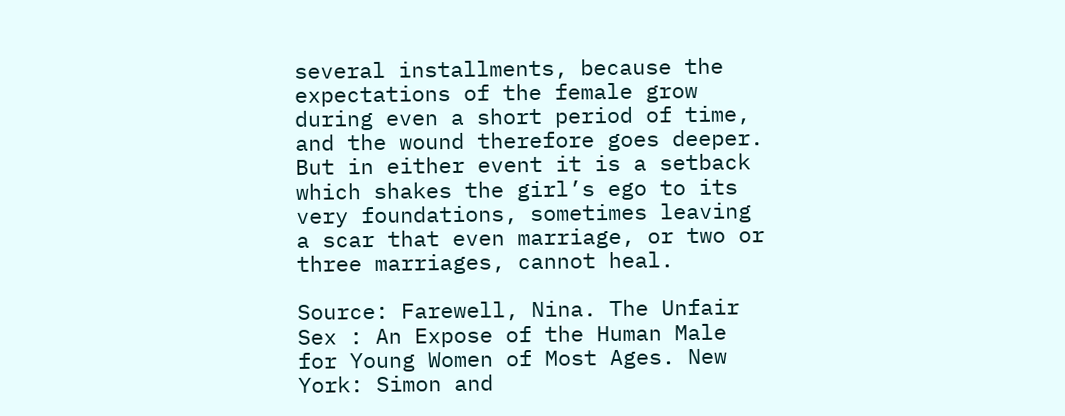several installments, because the expectations of the female grow during even a short period of time, and the wound therefore goes deeper. But in either event it is a setback which shakes the girl’s ego to its very foundations, sometimes leaving a scar that even marriage, or two or three marriages, cannot heal.

Source: Farewell, Nina. The Unfair Sex : An Expose of the Human Male for Young Women of Most Ages. New York: Simon and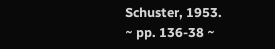Schuster, 1953.
~ pp. 136-38 ~